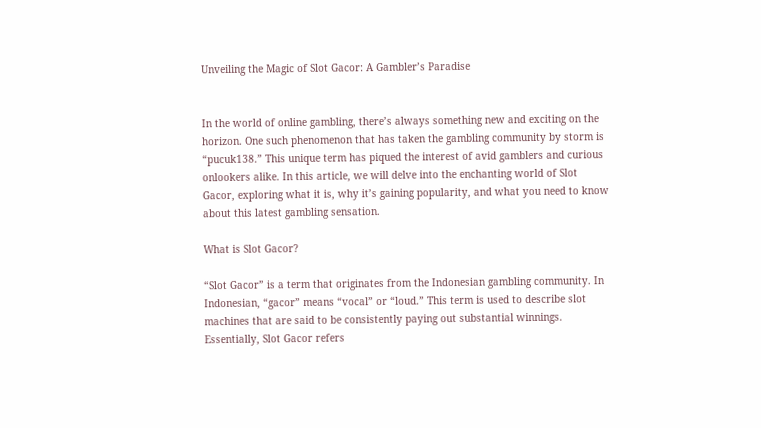Unveiling the Magic of Slot Gacor: A Gambler’s Paradise


In the world of online gambling, there’s always something new and exciting on the horizon. One such phenomenon that has taken the gambling community by storm is “pucuk138.” This unique term has piqued the interest of avid gamblers and curious onlookers alike. In this article, we will delve into the enchanting world of Slot Gacor, exploring what it is, why it’s gaining popularity, and what you need to know about this latest gambling sensation.

What is Slot Gacor?

“Slot Gacor” is a term that originates from the Indonesian gambling community. In Indonesian, “gacor” means “vocal” or “loud.” This term is used to describe slot machines that are said to be consistently paying out substantial winnings. Essentially, Slot Gacor refers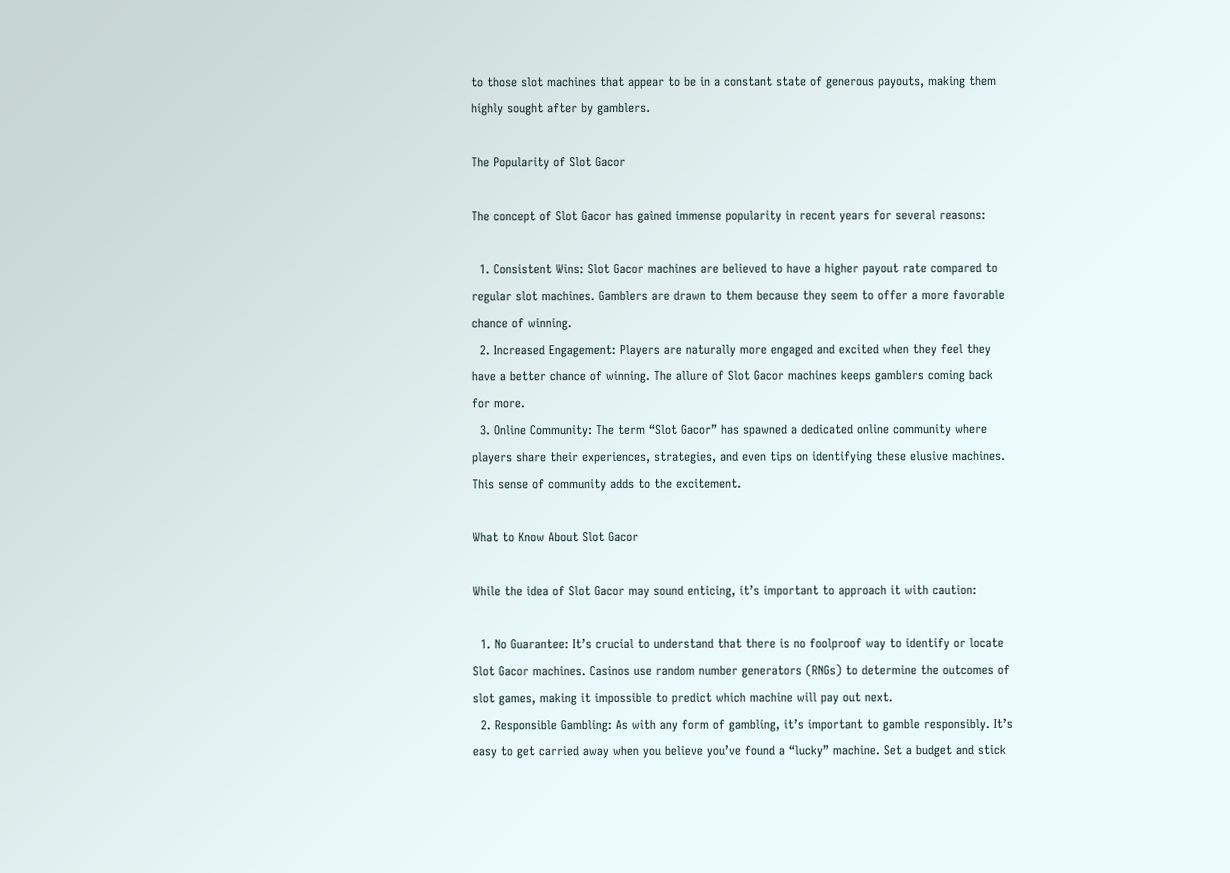to those slot machines that appear to be in a constant state of generous payouts, making them highly sought after by gamblers.

The Popularity of Slot Gacor

The concept of Slot Gacor has gained immense popularity in recent years for several reasons:

  1. Consistent Wins: Slot Gacor machines are believed to have a higher payout rate compared to regular slot machines. Gamblers are drawn to them because they seem to offer a more favorable chance of winning.
  2. Increased Engagement: Players are naturally more engaged and excited when they feel they have a better chance of winning. The allure of Slot Gacor machines keeps gamblers coming back for more.
  3. Online Community: The term “Slot Gacor” has spawned a dedicated online community where players share their experiences, strategies, and even tips on identifying these elusive machines. This sense of community adds to the excitement.

What to Know About Slot Gacor

While the idea of Slot Gacor may sound enticing, it’s important to approach it with caution:

  1. No Guarantee: It’s crucial to understand that there is no foolproof way to identify or locate Slot Gacor machines. Casinos use random number generators (RNGs) to determine the outcomes of slot games, making it impossible to predict which machine will pay out next.
  2. Responsible Gambling: As with any form of gambling, it’s important to gamble responsibly. It’s easy to get carried away when you believe you’ve found a “lucky” machine. Set a budget and stick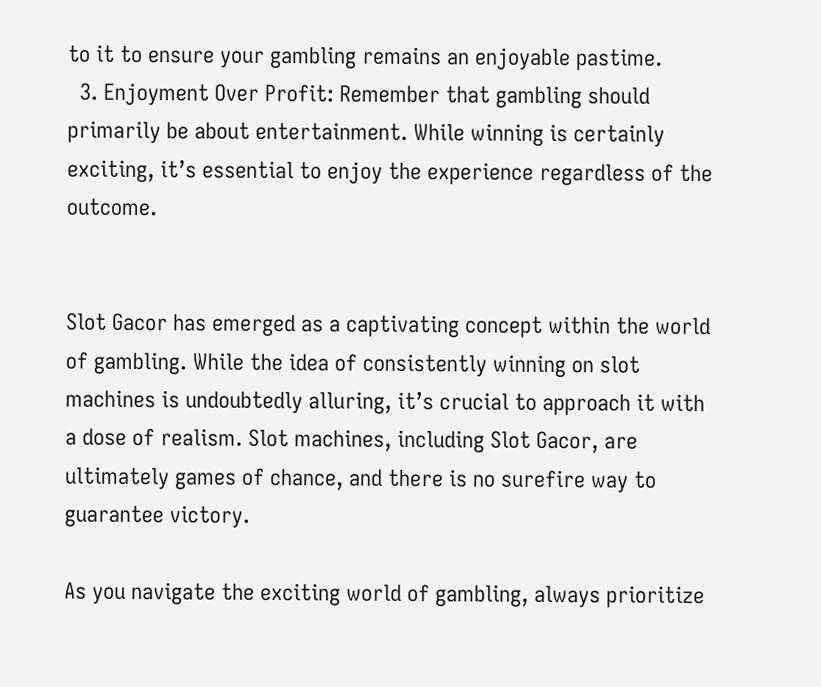to it to ensure your gambling remains an enjoyable pastime.
  3. Enjoyment Over Profit: Remember that gambling should primarily be about entertainment. While winning is certainly exciting, it’s essential to enjoy the experience regardless of the outcome.


Slot Gacor has emerged as a captivating concept within the world of gambling. While the idea of consistently winning on slot machines is undoubtedly alluring, it’s crucial to approach it with a dose of realism. Slot machines, including Slot Gacor, are ultimately games of chance, and there is no surefire way to guarantee victory.

As you navigate the exciting world of gambling, always prioritize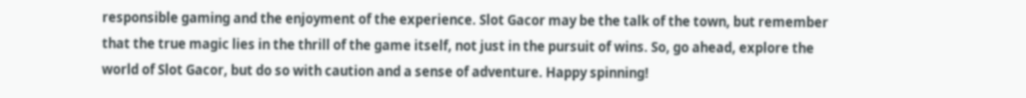responsible gaming and the enjoyment of the experience. Slot Gacor may be the talk of the town, but remember that the true magic lies in the thrill of the game itself, not just in the pursuit of wins. So, go ahead, explore the world of Slot Gacor, but do so with caution and a sense of adventure. Happy spinning!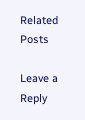Related Posts

Leave a Reply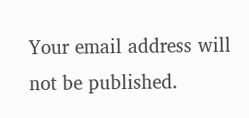Your email address will not be published.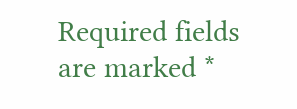Required fields are marked *